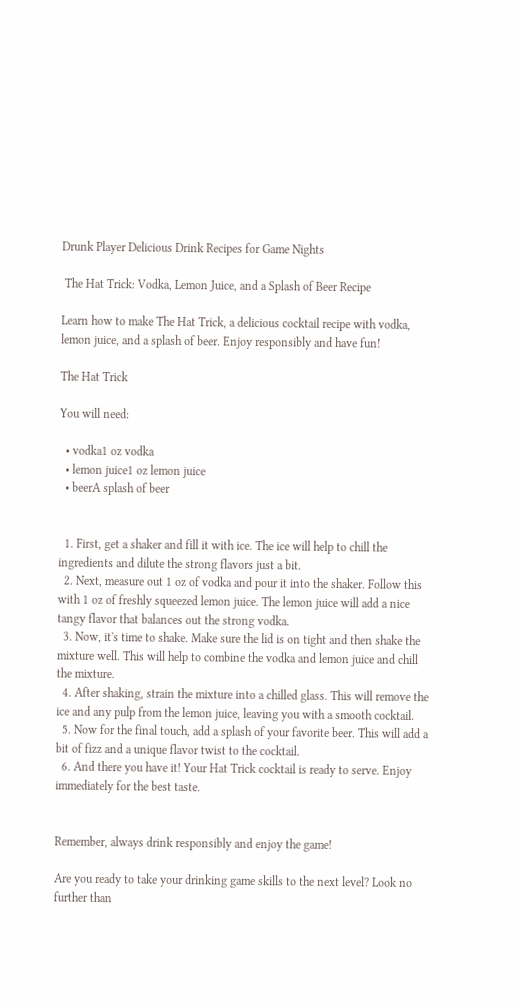Drunk Player Delicious Drink Recipes for Game Nights

 The Hat Trick: Vodka, Lemon Juice, and a Splash of Beer Recipe

Learn how to make The Hat Trick, a delicious cocktail recipe with vodka, lemon juice, and a splash of beer. Enjoy responsibly and have fun!

The Hat Trick

You will need:

  • vodka1 oz vodka
  • lemon juice1 oz lemon juice
  • beerA splash of beer


  1. First, get a shaker and fill it with ice. The ice will help to chill the ingredients and dilute the strong flavors just a bit.
  2. Next, measure out 1 oz of vodka and pour it into the shaker. Follow this with 1 oz of freshly squeezed lemon juice. The lemon juice will add a nice tangy flavor that balances out the strong vodka.
  3. Now, it's time to shake. Make sure the lid is on tight and then shake the mixture well. This will help to combine the vodka and lemon juice and chill the mixture.
  4. After shaking, strain the mixture into a chilled glass. This will remove the ice and any pulp from the lemon juice, leaving you with a smooth cocktail.
  5. Now for the final touch, add a splash of your favorite beer. This will add a bit of fizz and a unique flavor twist to the cocktail.
  6. And there you have it! Your Hat Trick cocktail is ready to serve. Enjoy immediately for the best taste.


Remember, always drink responsibly and enjoy the game!

Are you ready to take your drinking game skills to the next level? Look no further than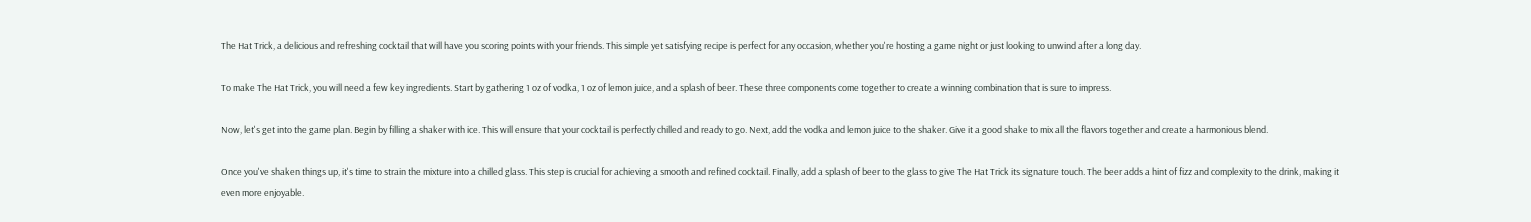The Hat Trick, a delicious and refreshing cocktail that will have you scoring points with your friends. This simple yet satisfying recipe is perfect for any occasion, whether you're hosting a game night or just looking to unwind after a long day.

To make The Hat Trick, you will need a few key ingredients. Start by gathering 1 oz of vodka, 1 oz of lemon juice, and a splash of beer. These three components come together to create a winning combination that is sure to impress.

Now, let's get into the game plan. Begin by filling a shaker with ice. This will ensure that your cocktail is perfectly chilled and ready to go. Next, add the vodka and lemon juice to the shaker. Give it a good shake to mix all the flavors together and create a harmonious blend.

Once you've shaken things up, it's time to strain the mixture into a chilled glass. This step is crucial for achieving a smooth and refined cocktail. Finally, add a splash of beer to the glass to give The Hat Trick its signature touch. The beer adds a hint of fizz and complexity to the drink, making it even more enjoyable.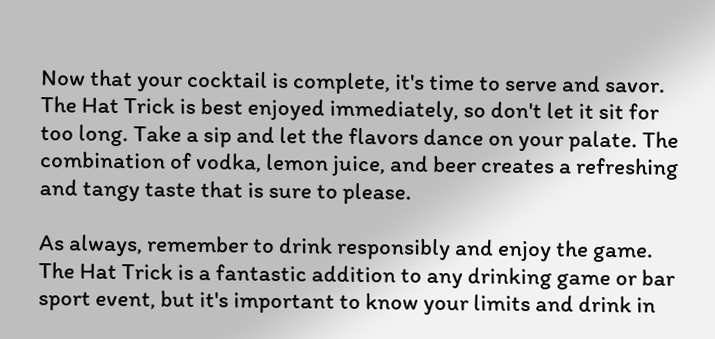Now that your cocktail is complete, it's time to serve and savor. The Hat Trick is best enjoyed immediately, so don't let it sit for too long. Take a sip and let the flavors dance on your palate. The combination of vodka, lemon juice, and beer creates a refreshing and tangy taste that is sure to please.

As always, remember to drink responsibly and enjoy the game. The Hat Trick is a fantastic addition to any drinking game or bar sport event, but it's important to know your limits and drink in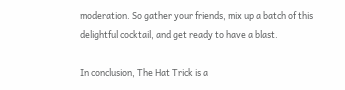moderation. So gather your friends, mix up a batch of this delightful cocktail, and get ready to have a blast.

In conclusion, The Hat Trick is a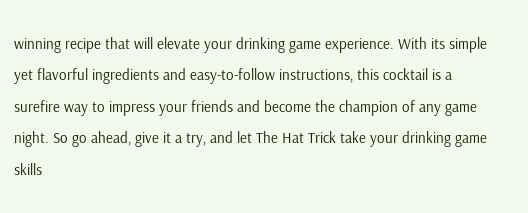winning recipe that will elevate your drinking game experience. With its simple yet flavorful ingredients and easy-to-follow instructions, this cocktail is a surefire way to impress your friends and become the champion of any game night. So go ahead, give it a try, and let The Hat Trick take your drinking game skills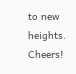to new heights. Cheers!